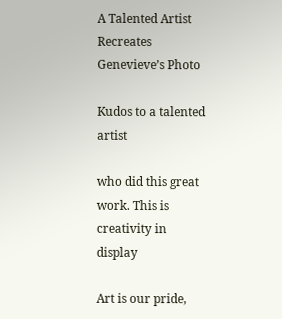A Talented Artist Recreates Genevieve’s Photo

Kudos to a talented artist

who did this great work. This is creativity in display

Art is our pride,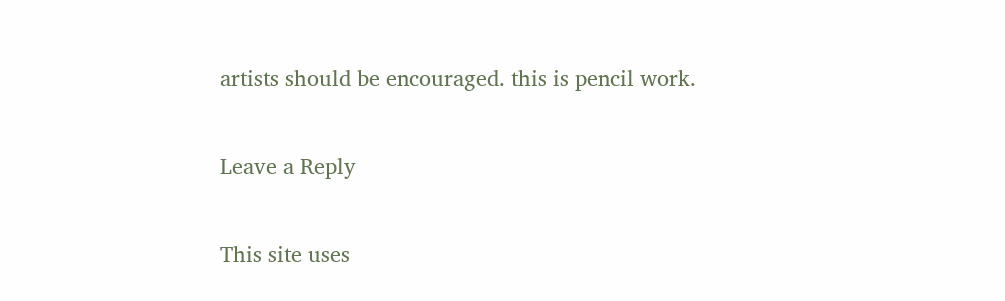artists should be encouraged. this is pencil work.

Leave a Reply

This site uses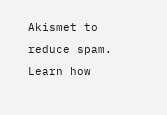Akismet to reduce spam. Learn how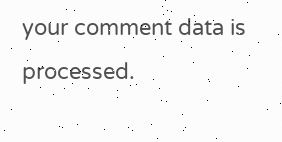your comment data is processed.